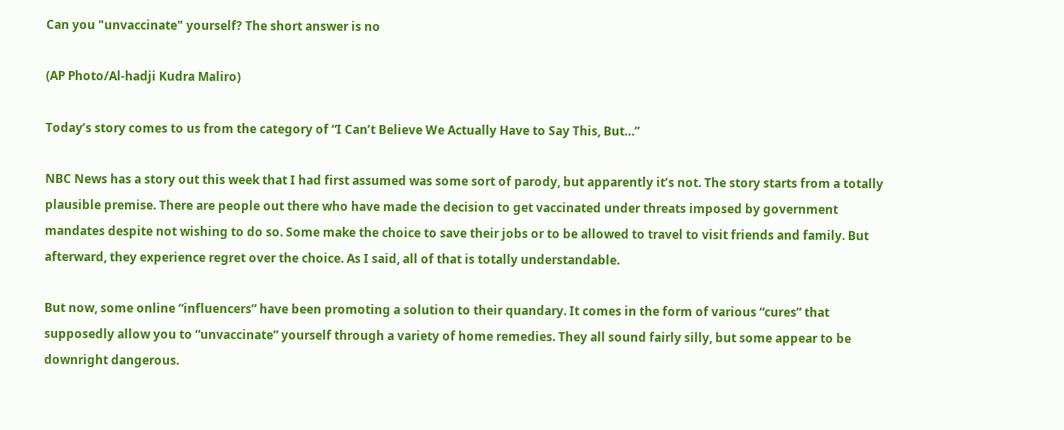Can you "unvaccinate" yourself? The short answer is no

(AP Photo/Al-hadji Kudra Maliro)

Today’s story comes to us from the category of “I Can’t Believe We Actually Have to Say This, But…”

NBC News has a story out this week that I had first assumed was some sort of parody, but apparently it’s not. The story starts from a totally plausible premise. There are people out there who have made the decision to get vaccinated under threats imposed by government mandates despite not wishing to do so. Some make the choice to save their jobs or to be allowed to travel to visit friends and family. But afterward, they experience regret over the choice. As I said, all of that is totally understandable.

But now, some online “influencers” have been promoting a solution to their quandary. It comes in the form of various “cures” that supposedly allow you to “unvaccinate” yourself through a variety of home remedies. They all sound fairly silly, but some appear to be downright dangerous.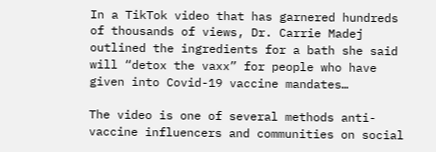In a TikTok video that has garnered hundreds of thousands of views, Dr. Carrie Madej outlined the ingredients for a bath she said will “detox the vaxx” for people who have given into Covid-19 vaccine mandates…

The video is one of several methods anti-vaccine influencers and communities on social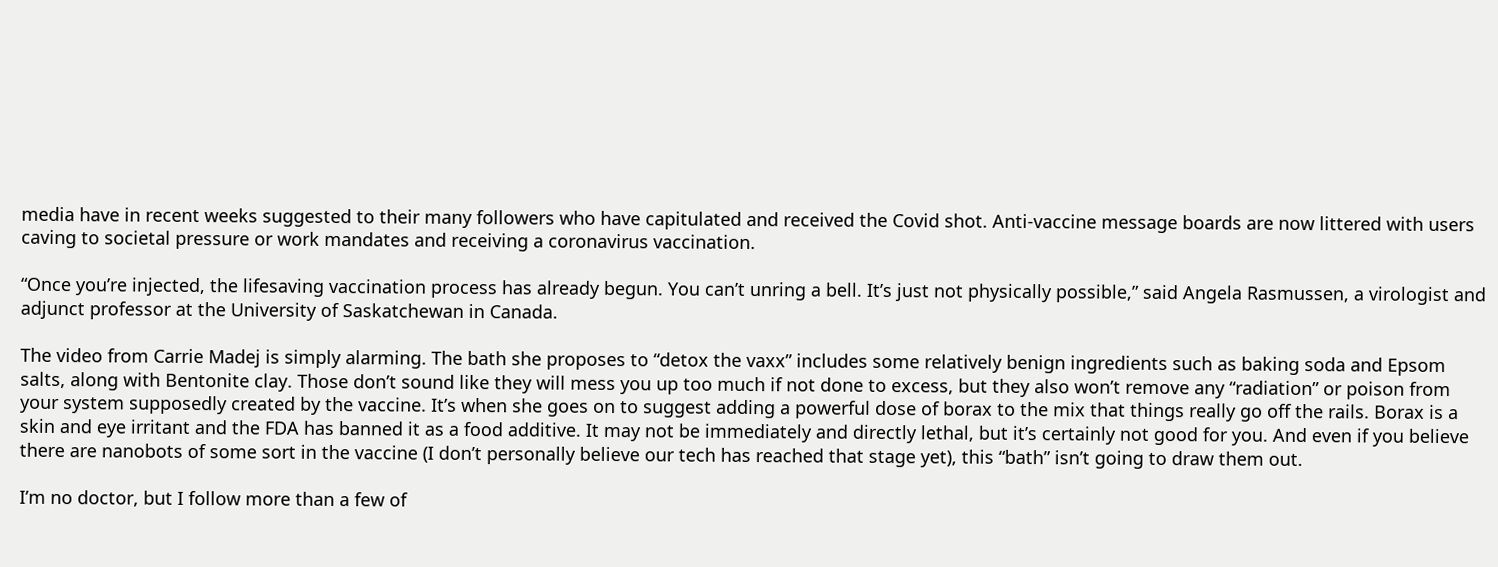media have in recent weeks suggested to their many followers who have capitulated and received the Covid shot. Anti-vaccine message boards are now littered with users caving to societal pressure or work mandates and receiving a coronavirus vaccination.

“Once you’re injected, the lifesaving vaccination process has already begun. You can’t unring a bell. It’s just not physically possible,” said Angela Rasmussen, a virologist and adjunct professor at the University of Saskatchewan in Canada.

The video from Carrie Madej is simply alarming. The bath she proposes to “detox the vaxx” includes some relatively benign ingredients such as baking soda and Epsom salts, along with Bentonite clay. Those don’t sound like they will mess you up too much if not done to excess, but they also won’t remove any “radiation” or poison from your system supposedly created by the vaccine. It’s when she goes on to suggest adding a powerful dose of borax to the mix that things really go off the rails. Borax is a skin and eye irritant and the FDA has banned it as a food additive. It may not be immediately and directly lethal, but it’s certainly not good for you. And even if you believe there are nanobots of some sort in the vaccine (I don’t personally believe our tech has reached that stage yet), this “bath” isn’t going to draw them out.

I’m no doctor, but I follow more than a few of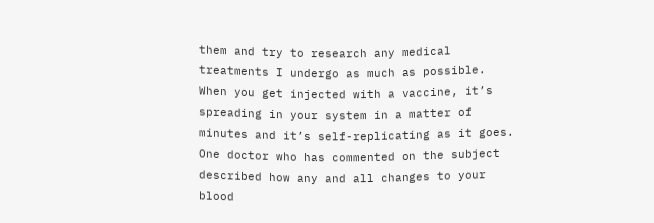them and try to research any medical treatments I undergo as much as possible. When you get injected with a vaccine, it’s spreading in your system in a matter of minutes and it’s self-replicating as it goes. One doctor who has commented on the subject described how any and all changes to your blood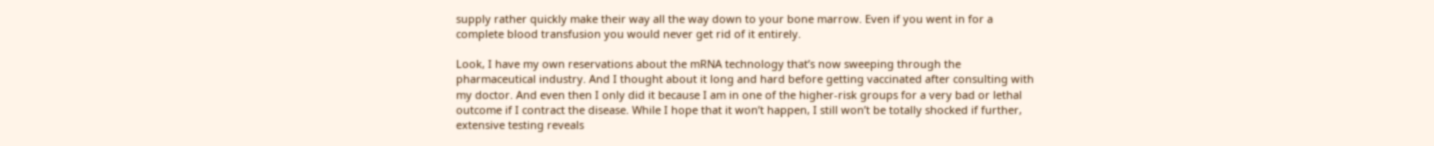supply rather quickly make their way all the way down to your bone marrow. Even if you went in for a complete blood transfusion you would never get rid of it entirely.

Look, I have my own reservations about the mRNA technology that’s now sweeping through the pharmaceutical industry. And I thought about it long and hard before getting vaccinated after consulting with my doctor. And even then I only did it because I am in one of the higher-risk groups for a very bad or lethal outcome if I contract the disease. While I hope that it won’t happen, I still won’t be totally shocked if further, extensive testing reveals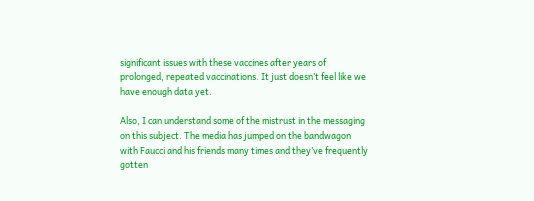significant issues with these vaccines after years of prolonged, repeated vaccinations. It just doesn’t feel like we have enough data yet.

Also, I can understand some of the mistrust in the messaging on this subject. The media has jumped on the bandwagon with Faucci and his friends many times and they’ve frequently gotten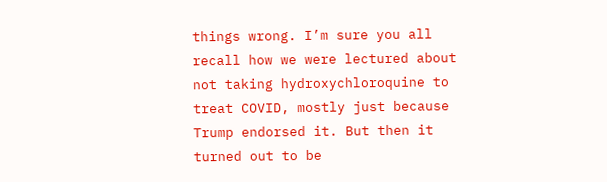things wrong. I’m sure you all recall how we were lectured about not taking hydroxychloroquine to treat COVID, mostly just because Trump endorsed it. But then it turned out to be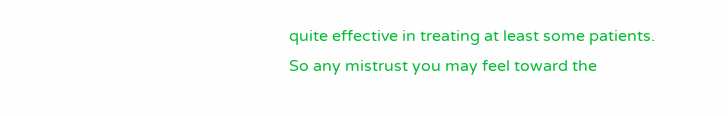quite effective in treating at least some patients. So any mistrust you may feel toward the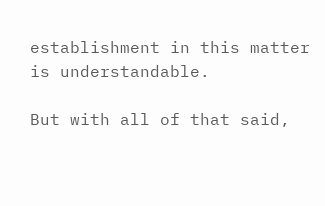establishment in this matter is understandable.

But with all of that said,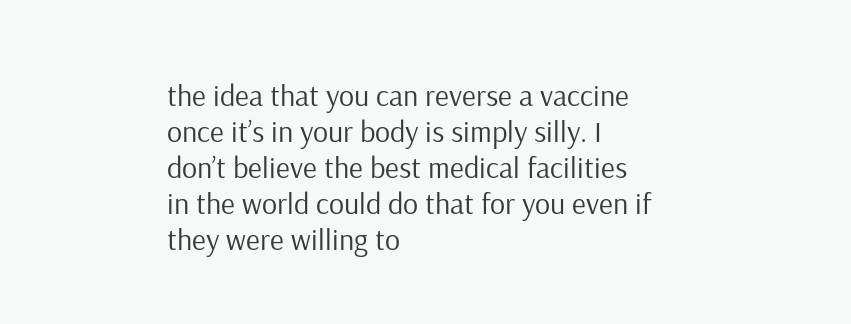the idea that you can reverse a vaccine once it’s in your body is simply silly. I don’t believe the best medical facilities in the world could do that for you even if they were willing to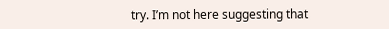try. I’m not here suggesting that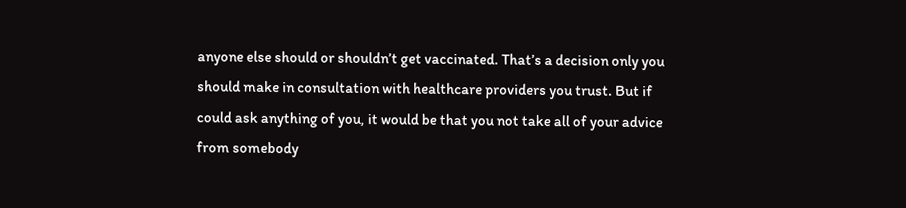anyone else should or shouldn’t get vaccinated. That’s a decision only you should make in consultation with healthcare providers you trust. But if could ask anything of you, it would be that you not take all of your advice from somebody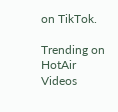on TikTok.

Trending on HotAir Videos